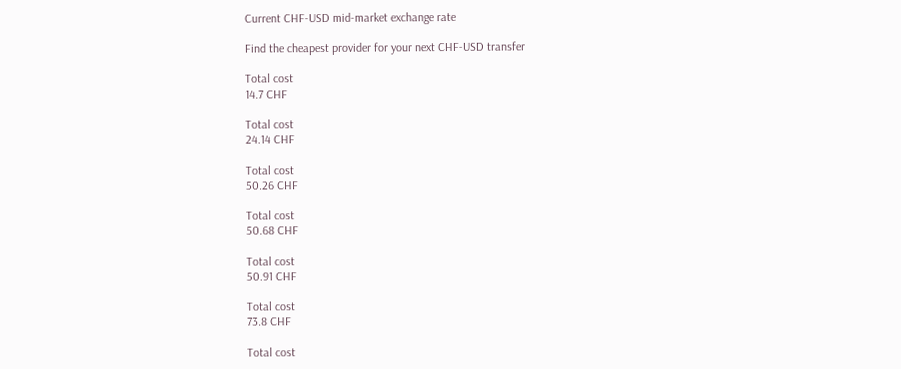Current CHF-USD mid-market exchange rate

Find the cheapest provider for your next CHF-USD transfer

Total cost
14.7 CHF

Total cost
24.14 CHF

Total cost
50.26 CHF

Total cost
50.68 CHF

Total cost
50.91 CHF

Total cost
73.8 CHF

Total cost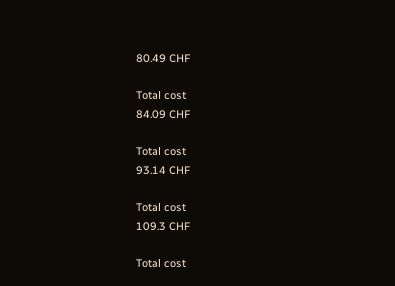80.49 CHF

Total cost
84.09 CHF

Total cost
93.14 CHF

Total cost
109.3 CHF

Total cost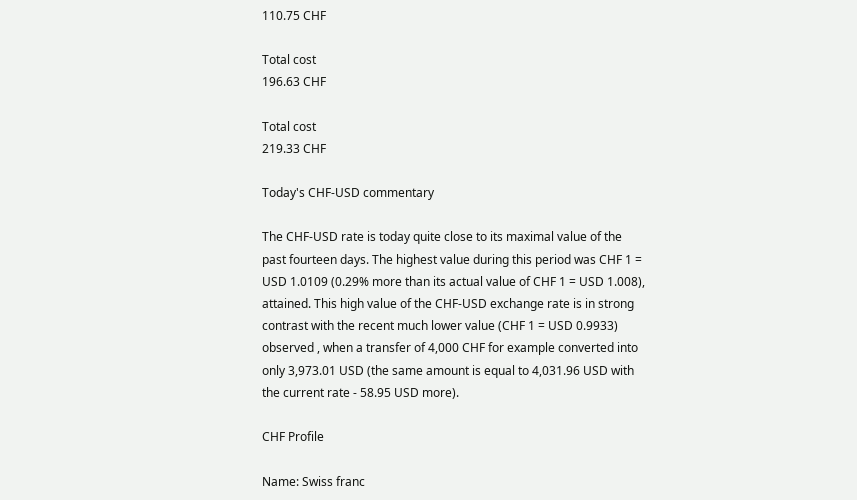110.75 CHF

Total cost
196.63 CHF

Total cost
219.33 CHF

Today's CHF-USD commentary

The CHF-USD rate is today quite close to its maximal value of the past fourteen days. The highest value during this period was CHF 1 = USD 1.0109 (0.29% more than its actual value of CHF 1 = USD 1.008), attained. This high value of the CHF-USD exchange rate is in strong contrast with the recent much lower value (CHF 1 = USD 0.9933) observed , when a transfer of 4,000 CHF for example converted into only 3,973.01 USD (the same amount is equal to 4,031.96 USD with the current rate - 58.95 USD more).

CHF Profile

Name: Swiss franc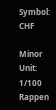Symbol: CHF

Minor Unit: 1/100 Rappen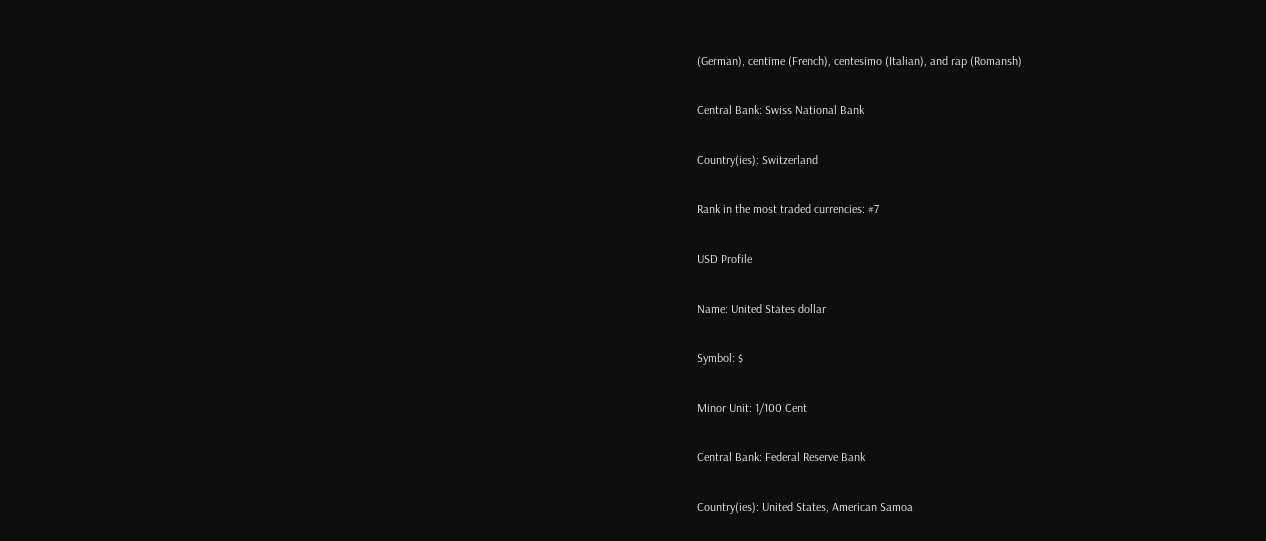(German), centime (French), centesimo (Italian), and rap (Romansh)

Central Bank: Swiss National Bank

Country(ies): Switzerland

Rank in the most traded currencies: #7

USD Profile

Name: United States dollar

Symbol: $

Minor Unit: 1/100 Cent

Central Bank: Federal Reserve Bank

Country(ies): United States, American Samoa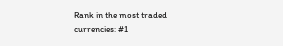Rank in the most traded currencies: #1